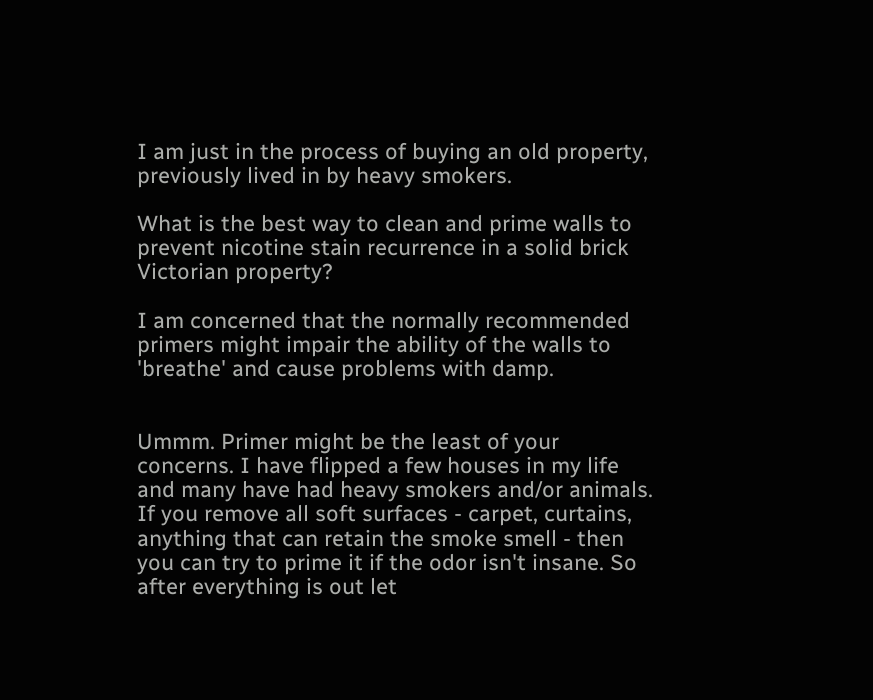I am just in the process of buying an old property, previously lived in by heavy smokers.

What is the best way to clean and prime walls to prevent nicotine stain recurrence in a solid brick Victorian property?

I am concerned that the normally recommended primers might impair the ability of the walls to 'breathe' and cause problems with damp.


Ummm. Primer might be the least of your concerns. I have flipped a few houses in my life and many have had heavy smokers and/or animals. If you remove all soft surfaces - carpet, curtains, anything that can retain the smoke smell - then you can try to prime it if the odor isn't insane. So after everything is out let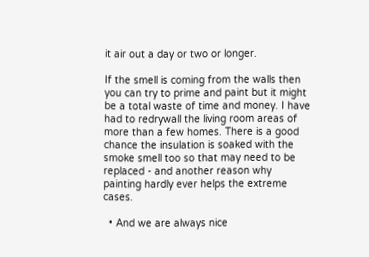it air out a day or two or longer.

If the smell is coming from the walls then you can try to prime and paint but it might be a total waste of time and money. I have had to redrywall the living room areas of more than a few homes. There is a good chance the insulation is soaked with the smoke smell too so that may need to be replaced - and another reason why painting hardly ever helps the extreme cases.

  • And we are always nice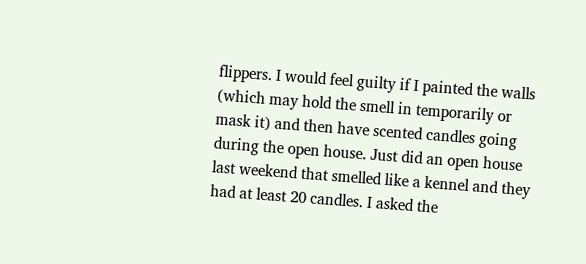flippers. I would feel guilty if I painted the walls (which may hold the smell in temporarily or mask it) and then have scented candles going during the open house. Just did an open house last weekend that smelled like a kennel and they had at least 20 candles. I asked the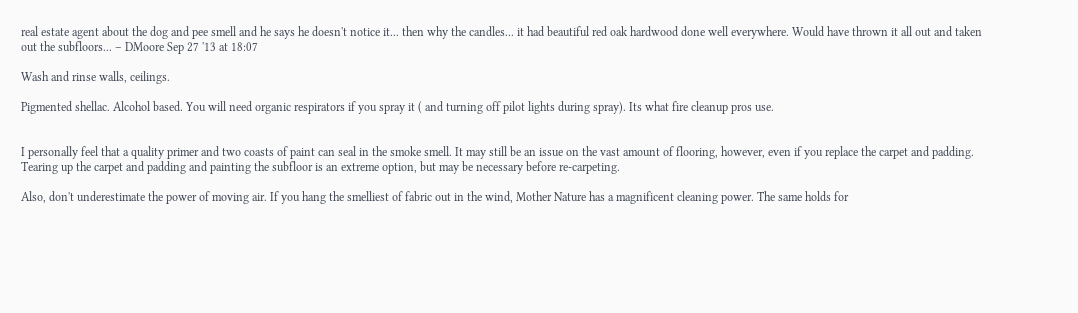real estate agent about the dog and pee smell and he says he doesn't notice it... then why the candles... it had beautiful red oak hardwood done well everywhere. Would have thrown it all out and taken out the subfloors... – DMoore Sep 27 '13 at 18:07

Wash and rinse walls, ceilings.

Pigmented shellac. Alcohol based. You will need organic respirators if you spray it ( and turning off pilot lights during spray). Its what fire cleanup pros use.


I personally feel that a quality primer and two coasts of paint can seal in the smoke smell. It may still be an issue on the vast amount of flooring, however, even if you replace the carpet and padding. Tearing up the carpet and padding and painting the subfloor is an extreme option, but may be necessary before re-carpeting.

Also, don't underestimate the power of moving air. If you hang the smelliest of fabric out in the wind, Mother Nature has a magnificent cleaning power. The same holds for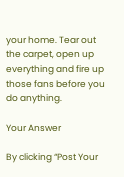your home. Tear out the carpet, open up everything and fire up those fans before you do anything.

Your Answer

By clicking “Post Your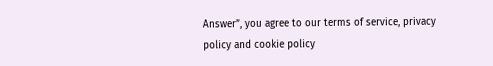Answer”, you agree to our terms of service, privacy policy and cookie policy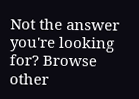Not the answer you're looking for? Browse other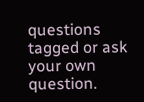questions tagged or ask your own question.